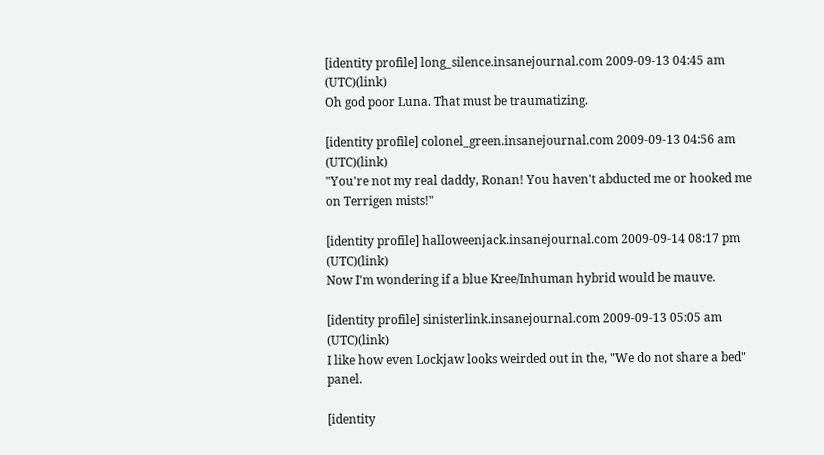[identity profile] long_silence.insanejournal.com 2009-09-13 04:45 am (UTC)(link)
Oh god poor Luna. That must be traumatizing.

[identity profile] colonel_green.insanejournal.com 2009-09-13 04:56 am (UTC)(link)
"You're not my real daddy, Ronan! You haven't abducted me or hooked me on Terrigen mists!"

[identity profile] halloweenjack.insanejournal.com 2009-09-14 08:17 pm (UTC)(link)
Now I'm wondering if a blue Kree/Inhuman hybrid would be mauve.

[identity profile] sinisterlink.insanejournal.com 2009-09-13 05:05 am (UTC)(link)
I like how even Lockjaw looks weirded out in the, "We do not share a bed" panel.

[identity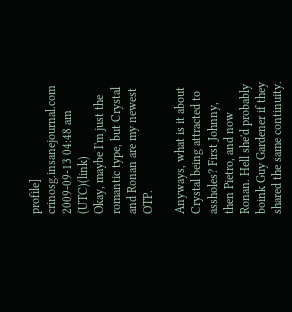profile] crinosg.insanejournal.com 2009-09-13 04:48 am (UTC)(link)
Okay, maybe I'm just the romantic type, but Crystal and Ronan are my newest OTP.

Anyways, what is it about Crystal being attracted to assholes? First Johnny, then Pietro, and now Ronan. Hell she'd probably boink Guy Gardener if they shared the same continuity.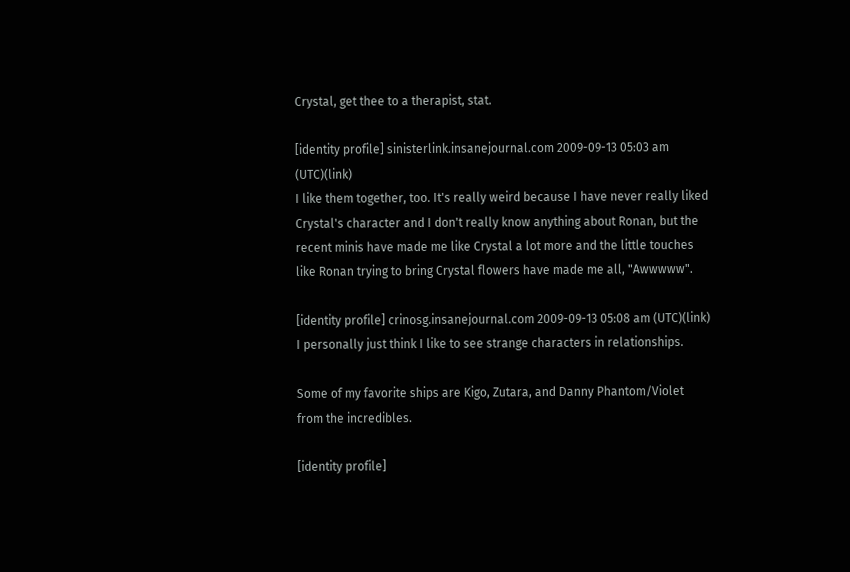Crystal, get thee to a therapist, stat.

[identity profile] sinisterlink.insanejournal.com 2009-09-13 05:03 am (UTC)(link)
I like them together, too. It's really weird because I have never really liked Crystal's character and I don't really know anything about Ronan, but the recent minis have made me like Crystal a lot more and the little touches like Ronan trying to bring Crystal flowers have made me all, "Awwwww".

[identity profile] crinosg.insanejournal.com 2009-09-13 05:08 am (UTC)(link)
I personally just think I like to see strange characters in relationships.

Some of my favorite ships are Kigo, Zutara, and Danny Phantom/Violet from the incredibles.

[identity profile]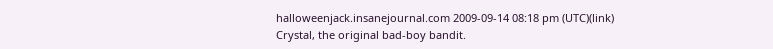halloweenjack.insanejournal.com 2009-09-14 08:18 pm (UTC)(link)
Crystal, the original bad-boy bandit.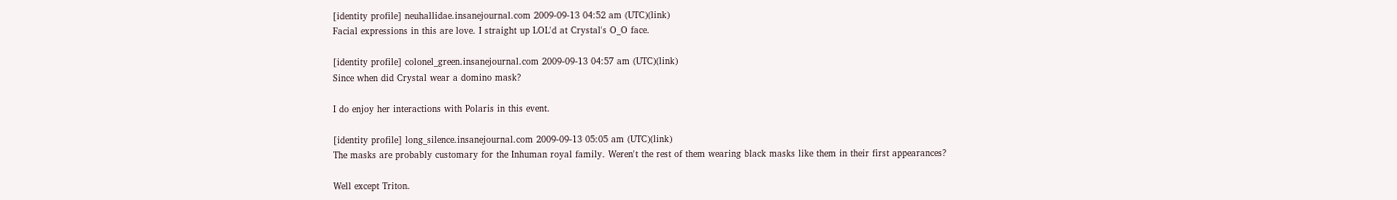[identity profile] neuhallidae.insanejournal.com 2009-09-13 04:52 am (UTC)(link)
Facial expressions in this are love. I straight up LOL'd at Crystal's O_O face.

[identity profile] colonel_green.insanejournal.com 2009-09-13 04:57 am (UTC)(link)
Since when did Crystal wear a domino mask?

I do enjoy her interactions with Polaris in this event.

[identity profile] long_silence.insanejournal.com 2009-09-13 05:05 am (UTC)(link)
The masks are probably customary for the Inhuman royal family. Weren't the rest of them wearing black masks like them in their first appearances?

Well except Triton.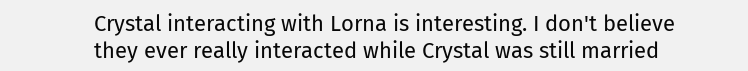Crystal interacting with Lorna is interesting. I don't believe they ever really interacted while Crystal was still married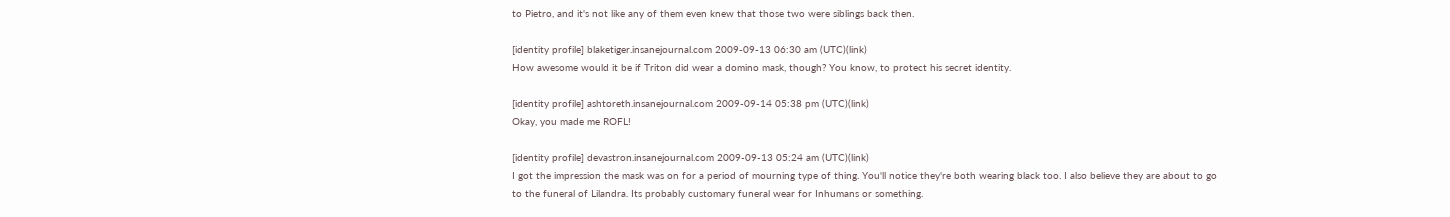to Pietro, and it's not like any of them even knew that those two were siblings back then.

[identity profile] blaketiger.insanejournal.com 2009-09-13 06:30 am (UTC)(link)
How awesome would it be if Triton did wear a domino mask, though? You know, to protect his secret identity.

[identity profile] ashtoreth.insanejournal.com 2009-09-14 05:38 pm (UTC)(link)
Okay, you made me ROFL!

[identity profile] devastron.insanejournal.com 2009-09-13 05:24 am (UTC)(link)
I got the impression the mask was on for a period of mourning type of thing. You'll notice they're both wearing black too. I also believe they are about to go to the funeral of Lilandra. Its probably customary funeral wear for Inhumans or something.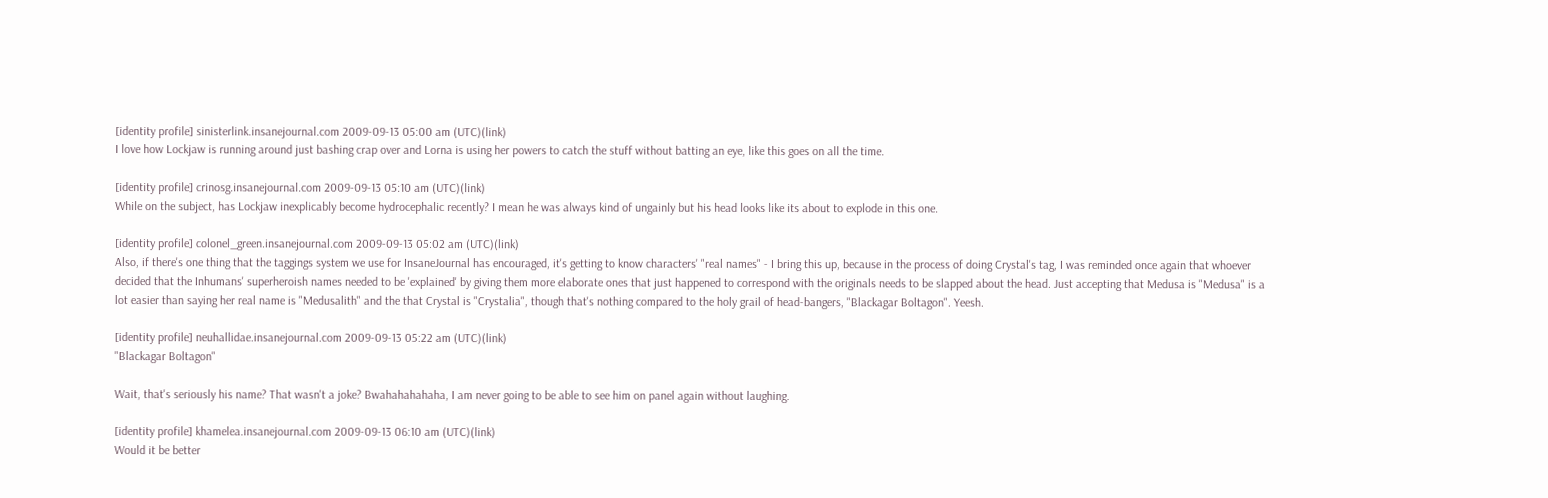[identity profile] sinisterlink.insanejournal.com 2009-09-13 05:00 am (UTC)(link)
I love how Lockjaw is running around just bashing crap over and Lorna is using her powers to catch the stuff without batting an eye, like this goes on all the time.

[identity profile] crinosg.insanejournal.com 2009-09-13 05:10 am (UTC)(link)
While on the subject, has Lockjaw inexplicably become hydrocephalic recently? I mean he was always kind of ungainly but his head looks like its about to explode in this one.

[identity profile] colonel_green.insanejournal.com 2009-09-13 05:02 am (UTC)(link)
Also, if there's one thing that the taggings system we use for InsaneJournal has encouraged, it's getting to know characters' "real names" - I bring this up, because in the process of doing Crystal's tag, I was reminded once again that whoever decided that the Inhumans' superheroish names needed to be 'explained' by giving them more elaborate ones that just happened to correspond with the originals needs to be slapped about the head. Just accepting that Medusa is "Medusa" is a lot easier than saying her real name is "Medusalith" and the that Crystal is "Crystalia", though that's nothing compared to the holy grail of head-bangers, "Blackagar Boltagon". Yeesh.

[identity profile] neuhallidae.insanejournal.com 2009-09-13 05:22 am (UTC)(link)
"Blackagar Boltagon"

Wait, that's seriously his name? That wasn't a joke? Bwahahahahaha, I am never going to be able to see him on panel again without laughing.

[identity profile] khamelea.insanejournal.com 2009-09-13 06:10 am (UTC)(link)
Would it be better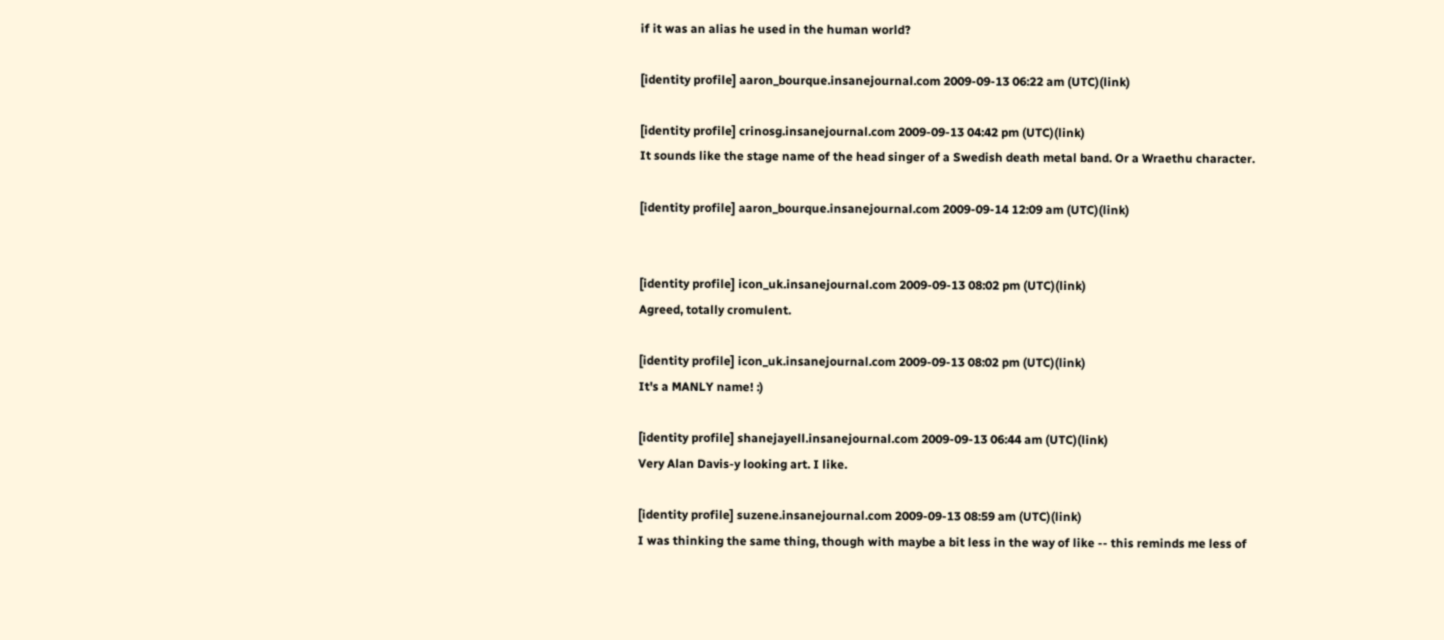if it was an alias he used in the human world?

[identity profile] aaron_bourque.insanejournal.com 2009-09-13 06:22 am (UTC)(link)

[identity profile] crinosg.insanejournal.com 2009-09-13 04:42 pm (UTC)(link)
It sounds like the stage name of the head singer of a Swedish death metal band. Or a Wraethu character.

[identity profile] aaron_bourque.insanejournal.com 2009-09-14 12:09 am (UTC)(link)


[identity profile] icon_uk.insanejournal.com 2009-09-13 08:02 pm (UTC)(link)
Agreed, totally cromulent.

[identity profile] icon_uk.insanejournal.com 2009-09-13 08:02 pm (UTC)(link)
It's a MANLY name! :)

[identity profile] shanejayell.insanejournal.com 2009-09-13 06:44 am (UTC)(link)
Very Alan Davis-y looking art. I like.

[identity profile] suzene.insanejournal.com 2009-09-13 08:59 am (UTC)(link)
I was thinking the same thing, though with maybe a bit less in the way of like -- this reminds me less of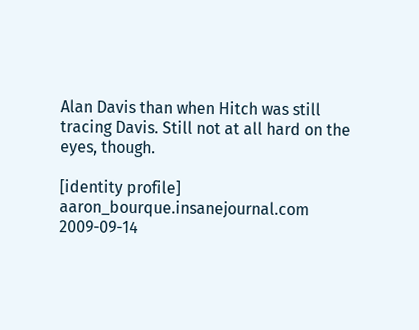Alan Davis than when Hitch was still tracing Davis. Still not at all hard on the eyes, though.

[identity profile] aaron_bourque.insanejournal.com 2009-09-14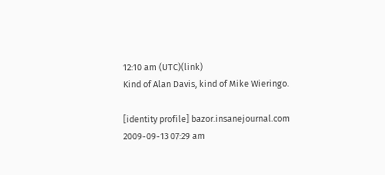12:10 am (UTC)(link)
Kind of Alan Davis, kind of Mike Wieringo.

[identity profile] bazor.insanejournal.com 2009-09-13 07:29 am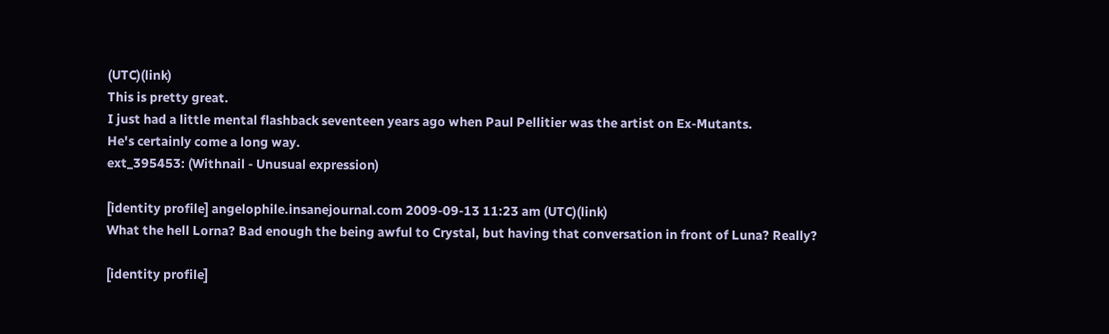(UTC)(link)
This is pretty great.
I just had a little mental flashback seventeen years ago when Paul Pellitier was the artist on Ex-Mutants.
He's certainly come a long way.
ext_395453: (Withnail - Unusual expression)

[identity profile] angelophile.insanejournal.com 2009-09-13 11:23 am (UTC)(link)
What the hell Lorna? Bad enough the being awful to Crystal, but having that conversation in front of Luna? Really?

[identity profile]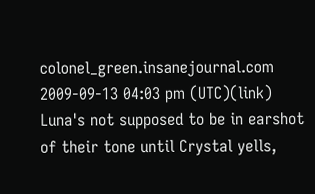colonel_green.insanejournal.com 2009-09-13 04:03 pm (UTC)(link)
Luna's not supposed to be in earshot of their tone until Crystal yells,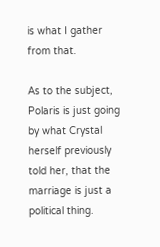is what I gather from that.

As to the subject, Polaris is just going by what Crystal herself previously told her, that the marriage is just a political thing.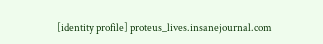[identity profile] proteus_lives.insanejournal.com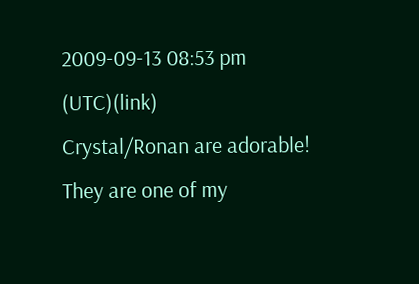2009-09-13 08:53 pm (UTC)(link)
Crystal/Ronan are adorable! They are one of my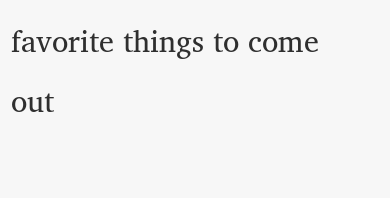favorite things to come out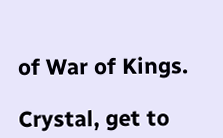of War of Kings.

Crystal, get to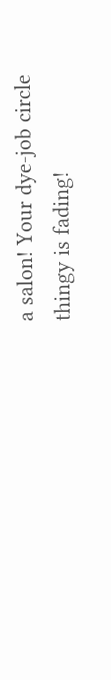a salon! Your dye-job circle thingy is fading!